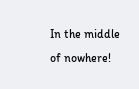In the middle of nowhere!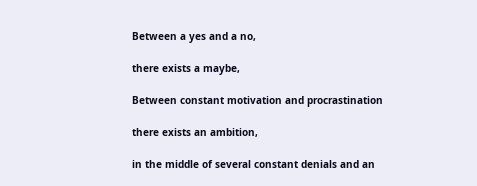Between a yes and a no,

there exists a maybe,

Between constant motivation and procrastination

there exists an ambition,

in the middle of several constant denials and an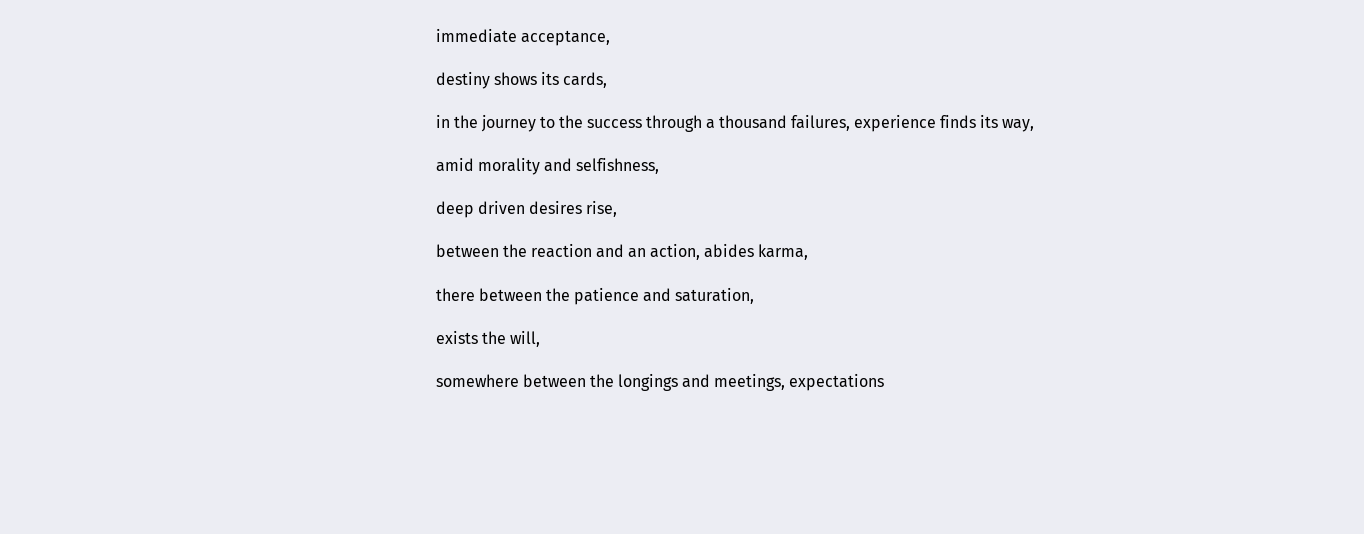immediate acceptance,

destiny shows its cards,

in the journey to the success through a thousand failures, experience finds its way,

amid morality and selfishness,

deep driven desires rise,

between the reaction and an action, abides karma,

there between the patience and saturation,

exists the will,

somewhere between the longings and meetings, expectations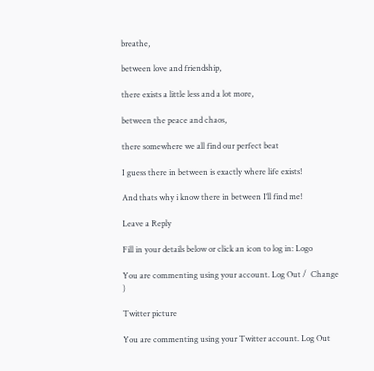breathe,

between love and friendship,

there exists a little less and a lot more,

between the peace and chaos,

there somewhere we all find our perfect beat

I guess there in between is exactly where life exists!

And thats why i know there in between I’ll find me!

Leave a Reply

Fill in your details below or click an icon to log in: Logo

You are commenting using your account. Log Out /  Change )

Twitter picture

You are commenting using your Twitter account. Log Out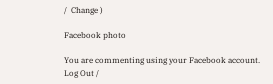/  Change )

Facebook photo

You are commenting using your Facebook account. Log Out /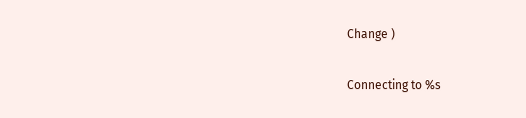Change )

Connecting to %s